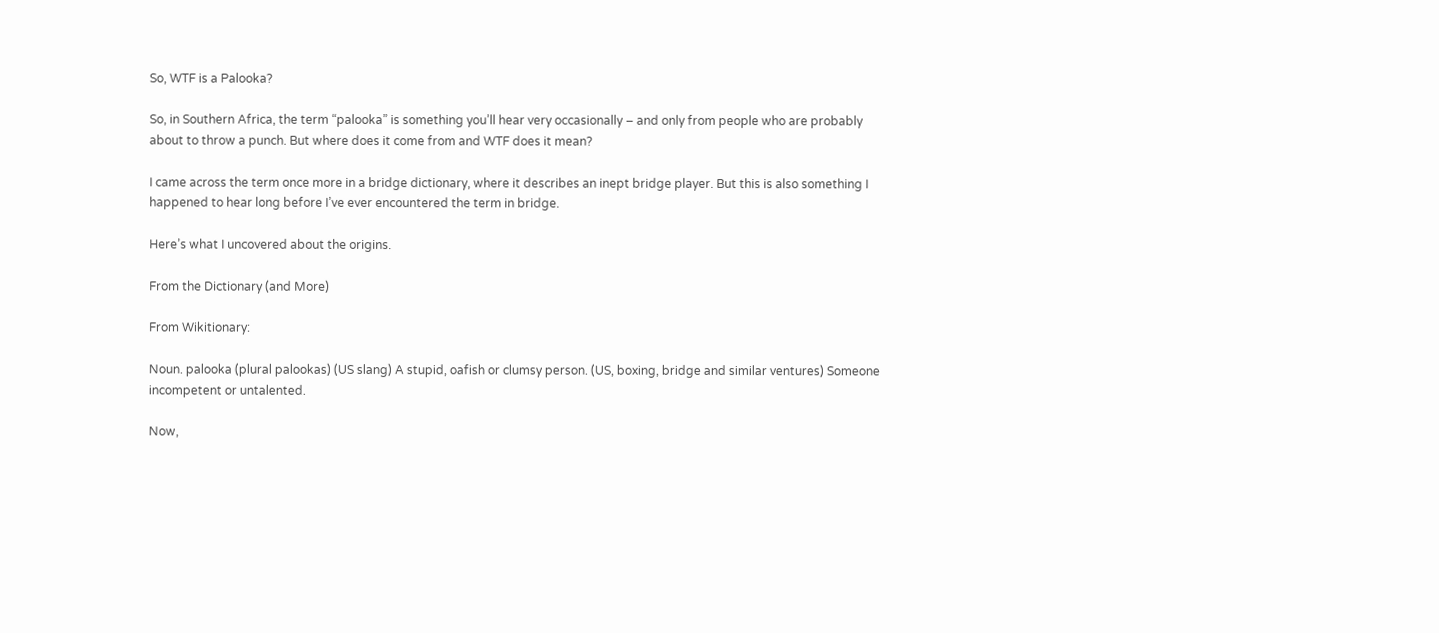So, WTF is a Palooka?

So, in Southern Africa, the term “palooka” is something you’ll hear very occasionally – and only from people who are probably about to throw a punch. But where does it come from and WTF does it mean?

I came across the term once more in a bridge dictionary, where it describes an inept bridge player. But this is also something I happened to hear long before I’ve ever encountered the term in bridge.

Here’s what I uncovered about the origins.

From the Dictionary (and More)

From Wikitionary:

Noun. palooka (plural palookas) (US slang) A stupid, oafish or clumsy person. (US, boxing, bridge and similar ventures) Someone incompetent or untalented.

Now,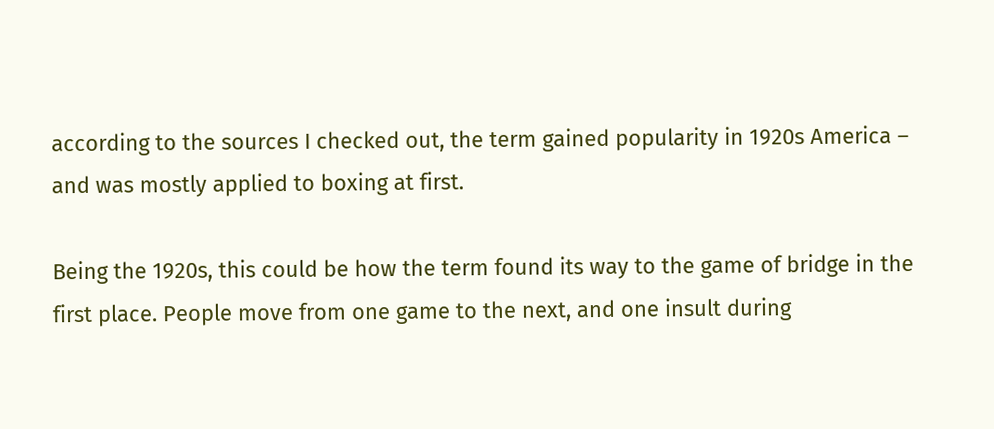according to the sources I checked out, the term gained popularity in 1920s America – and was mostly applied to boxing at first.

Being the 1920s, this could be how the term found its way to the game of bridge in the first place. People move from one game to the next, and one insult during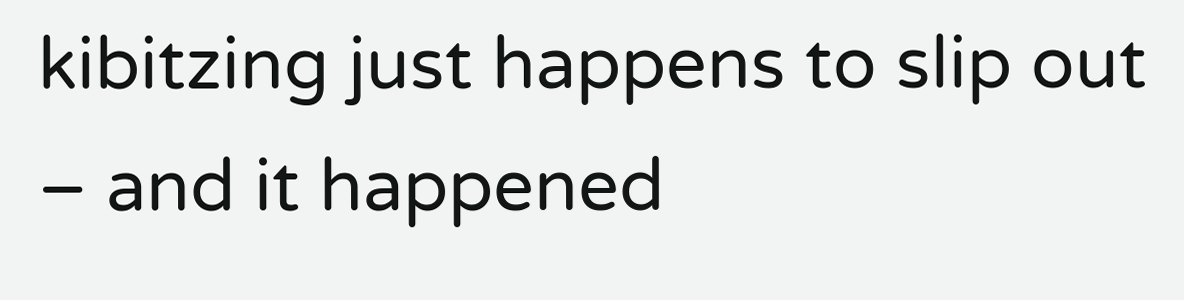kibitzing just happens to slip out – and it happened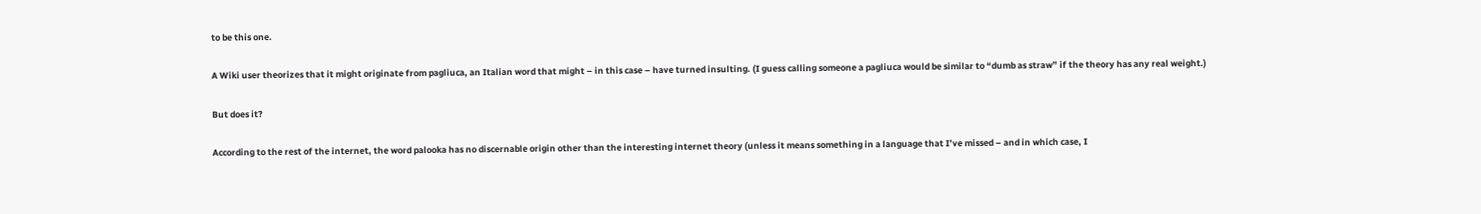to be this one.

A Wiki user theorizes that it might originate from pagliuca, an Italian word that might – in this case – have turned insulting. (I guess calling someone a pagliuca would be similar to “dumb as straw” if the theory has any real weight.)

But does it?

According to the rest of the internet, the word palooka has no discernable origin other than the interesting internet theory (unless it means something in a language that I’ve missed – and in which case, I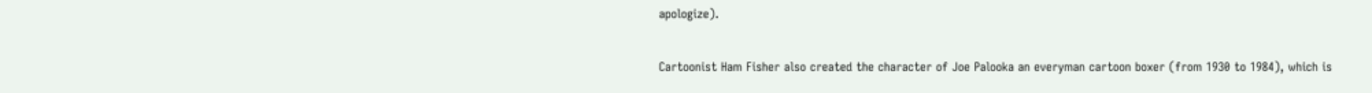apologize).

Cartoonist Ham Fisher also created the character of Joe Palooka an everyman cartoon boxer (from 1930 to 1984), which is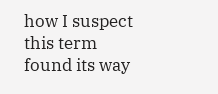how I suspect this term found its way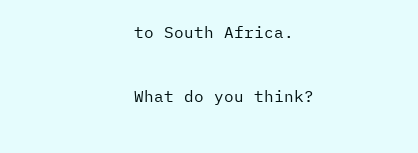to South Africa.

What do you think?